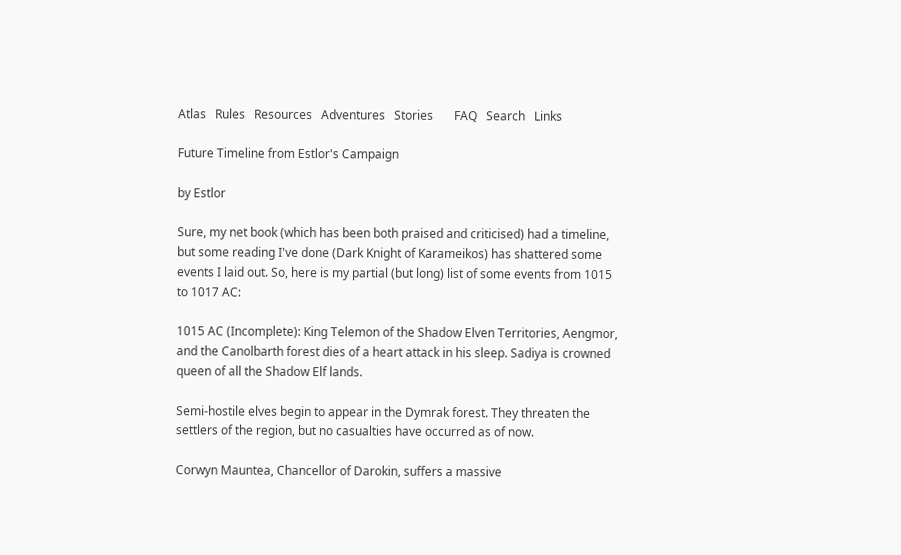Atlas   Rules   Resources   Adventures   Stories       FAQ   Search   Links

Future Timeline from Estlor's Campaign

by Estlor

Sure, my net book (which has been both praised and criticised) had a timeline, but some reading I've done (Dark Knight of Karameikos) has shattered some events I laid out. So, here is my partial (but long) list of some events from 1015 to 1017 AC:

1015 AC (Incomplete): King Telemon of the Shadow Elven Territories, Aengmor, and the Canolbarth forest dies of a heart attack in his sleep. Sadiya is crowned queen of all the Shadow Elf lands.

Semi-hostile elves begin to appear in the Dymrak forest. They threaten the settlers of the region, but no casualties have occurred as of now.

Corwyn Mauntea, Chancellor of Darokin, suffers a massive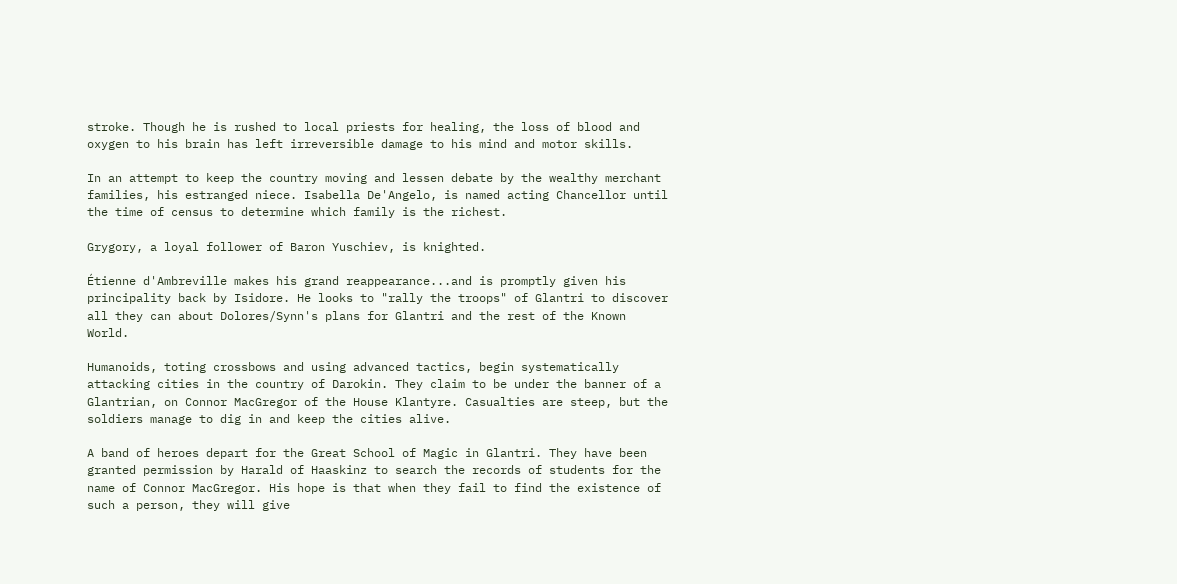stroke. Though he is rushed to local priests for healing, the loss of blood and oxygen to his brain has left irreversible damage to his mind and motor skills.

In an attempt to keep the country moving and lessen debate by the wealthy merchant families, his estranged niece. Isabella De'Angelo, is named acting Chancellor until the time of census to determine which family is the richest.

Grygory, a loyal follower of Baron Yuschiev, is knighted.

Étienne d'Ambreville makes his grand reappearance...and is promptly given his principality back by Isidore. He looks to "rally the troops" of Glantri to discover all they can about Dolores/Synn's plans for Glantri and the rest of the Known World.

Humanoids, toting crossbows and using advanced tactics, begin systematically attacking cities in the country of Darokin. They claim to be under the banner of a Glantrian, on Connor MacGregor of the House Klantyre. Casualties are steep, but the soldiers manage to dig in and keep the cities alive.

A band of heroes depart for the Great School of Magic in Glantri. They have been granted permission by Harald of Haaskinz to search the records of students for the name of Connor MacGregor. His hope is that when they fail to find the existence of such a person, they will give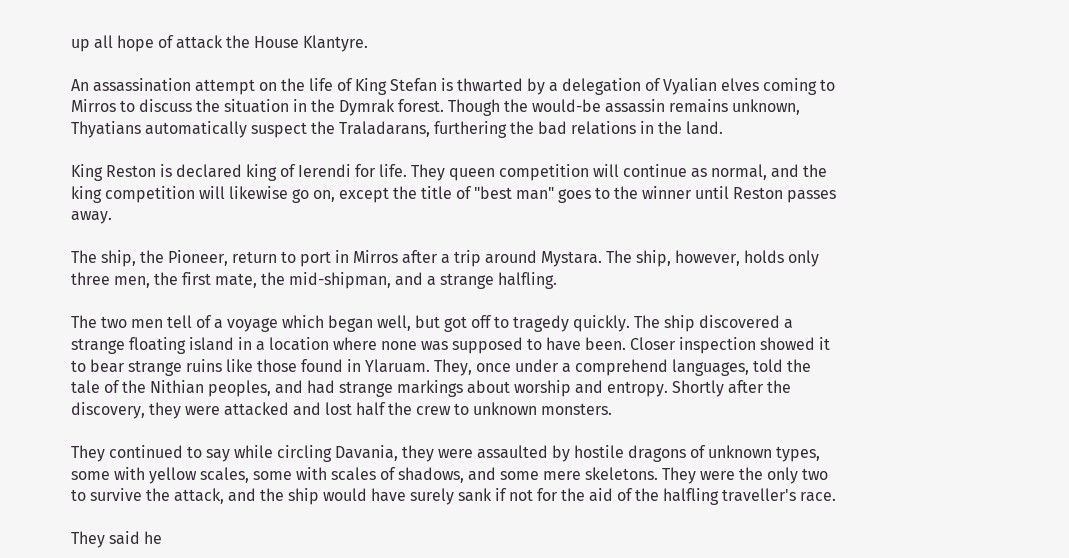up all hope of attack the House Klantyre.

An assassination attempt on the life of King Stefan is thwarted by a delegation of Vyalian elves coming to Mirros to discuss the situation in the Dymrak forest. Though the would-be assassin remains unknown, Thyatians automatically suspect the Traladarans, furthering the bad relations in the land.

King Reston is declared king of Ierendi for life. They queen competition will continue as normal, and the king competition will likewise go on, except the title of "best man" goes to the winner until Reston passes away.

The ship, the Pioneer, return to port in Mirros after a trip around Mystara. The ship, however, holds only three men, the first mate, the mid-shipman, and a strange halfling.

The two men tell of a voyage which began well, but got off to tragedy quickly. The ship discovered a strange floating island in a location where none was supposed to have been. Closer inspection showed it to bear strange ruins like those found in Ylaruam. They, once under a comprehend languages, told the tale of the Nithian peoples, and had strange markings about worship and entropy. Shortly after the discovery, they were attacked and lost half the crew to unknown monsters.

They continued to say while circling Davania, they were assaulted by hostile dragons of unknown types, some with yellow scales, some with scales of shadows, and some mere skeletons. They were the only two to survive the attack, and the ship would have surely sank if not for the aid of the halfling traveller's race.

They said he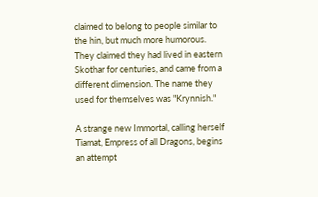claimed to belong to people similar to the hin, but much more humorous. They claimed they had lived in eastern Skothar for centuries, and came from a different dimension. The name they used for themselves was "Krynnish."

A strange new Immortal, calling herself Tiamat, Empress of all Dragons, begins an attempt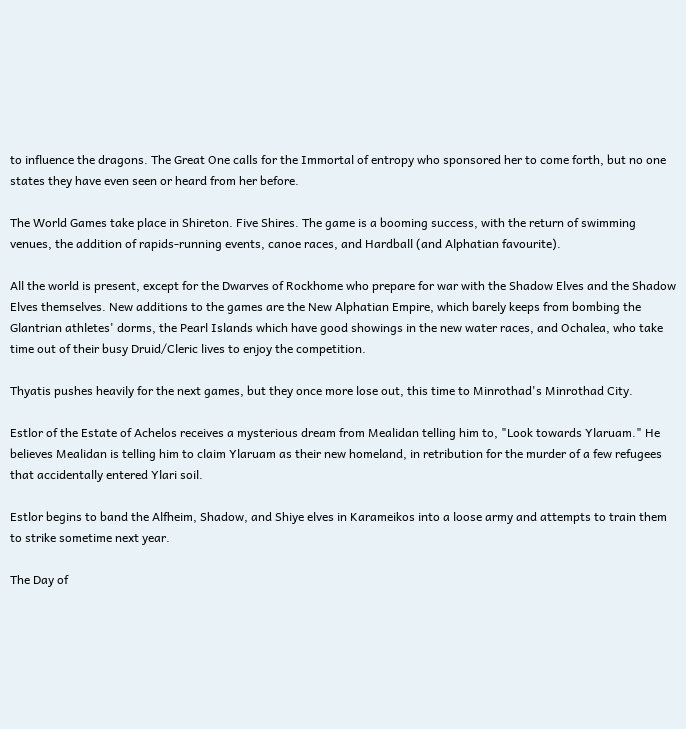to influence the dragons. The Great One calls for the Immortal of entropy who sponsored her to come forth, but no one states they have even seen or heard from her before.

The World Games take place in Shireton. Five Shires. The game is a booming success, with the return of swimming venues, the addition of rapids-running events, canoe races, and Hardball (and Alphatian favourite).

All the world is present, except for the Dwarves of Rockhome who prepare for war with the Shadow Elves and the Shadow Elves themselves. New additions to the games are the New Alphatian Empire, which barely keeps from bombing the Glantrian athletes' dorms, the Pearl Islands which have good showings in the new water races, and Ochalea, who take time out of their busy Druid/Cleric lives to enjoy the competition.

Thyatis pushes heavily for the next games, but they once more lose out, this time to Minrothad's Minrothad City.

Estlor of the Estate of Achelos receives a mysterious dream from Mealidan telling him to, "Look towards Ylaruam." He believes Mealidan is telling him to claim Ylaruam as their new homeland, in retribution for the murder of a few refugees that accidentally entered Ylari soil.

Estlor begins to band the Alfheim, Shadow, and Shiye elves in Karameikos into a loose army and attempts to train them to strike sometime next year.

The Day of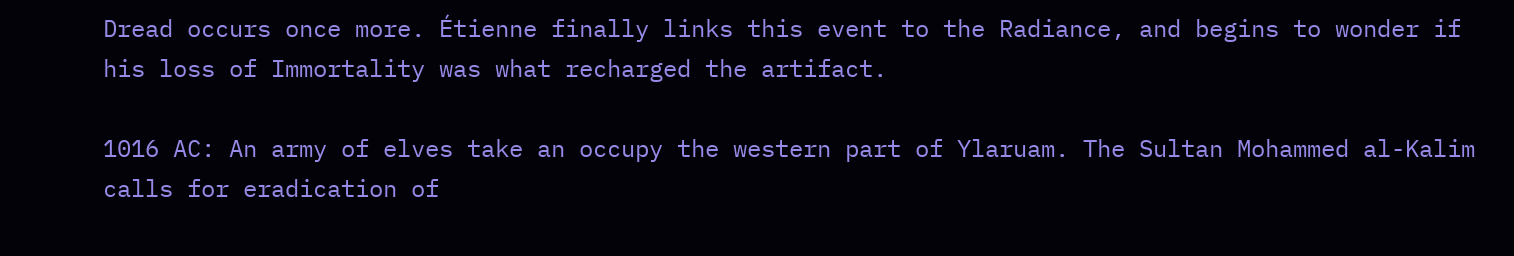Dread occurs once more. Étienne finally links this event to the Radiance, and begins to wonder if his loss of Immortality was what recharged the artifact.

1016 AC: An army of elves take an occupy the western part of Ylaruam. The Sultan Mohammed al-Kalim calls for eradication of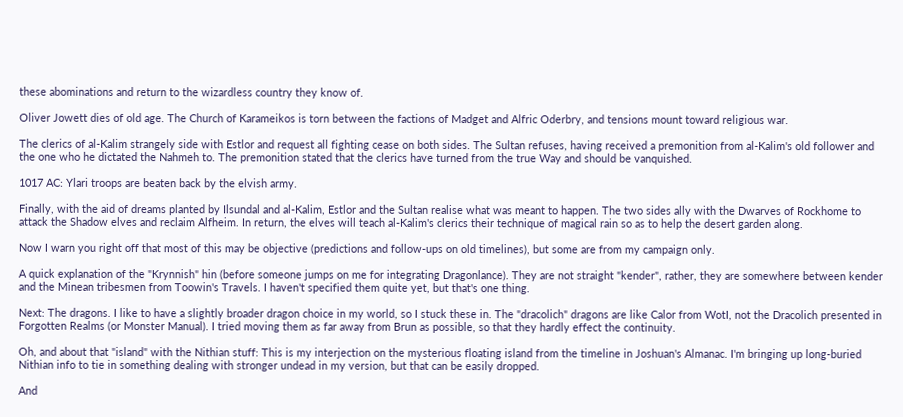these abominations and return to the wizardless country they know of.

Oliver Jowett dies of old age. The Church of Karameikos is torn between the factions of Madget and Alfric Oderbry, and tensions mount toward religious war.

The clerics of al-Kalim strangely side with Estlor and request all fighting cease on both sides. The Sultan refuses, having received a premonition from al-Kalim's old follower and the one who he dictated the Nahmeh to. The premonition stated that the clerics have turned from the true Way and should be vanquished.

1017 AC: Ylari troops are beaten back by the elvish army.

Finally, with the aid of dreams planted by Ilsundal and al-Kalim, Estlor and the Sultan realise what was meant to happen. The two sides ally with the Dwarves of Rockhome to attack the Shadow elves and reclaim Alfheim. In return, the elves will teach al-Kalim's clerics their technique of magical rain so as to help the desert garden along.

Now I warn you right off that most of this may be objective (predictions and follow-ups on old timelines), but some are from my campaign only.

A quick explanation of the "Krynnish" hin (before someone jumps on me for integrating Dragonlance). They are not straight "kender", rather, they are somewhere between kender and the Minean tribesmen from Toowin's Travels. I haven't specified them quite yet, but that's one thing.

Next: The dragons. I like to have a slightly broader dragon choice in my world, so I stuck these in. The "dracolich" dragons are like Calor from WotI, not the Dracolich presented in Forgotten Realms (or Monster Manual). I tried moving them as far away from Brun as possible, so that they hardly effect the continuity.

Oh, and about that "island" with the Nithian stuff: This is my interjection on the mysterious floating island from the timeline in Joshuan's Almanac. I'm bringing up long-buried Nithian info to tie in something dealing with stronger undead in my version, but that can be easily dropped.

And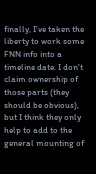finally, I've taken the liberty to work some FNN info into a timeline date. I don't claim ownership of those parts (they should be obvious), but I think they only help to add to the general mounting of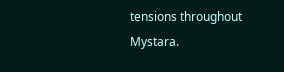tensions throughout Mystara.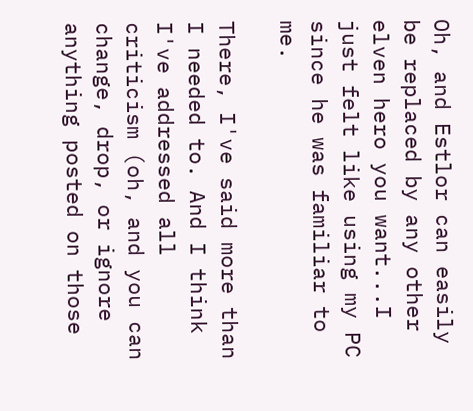Oh, and Estlor can easily be replaced by any other elven hero you want...I just felt like using my PC since he was familiar to me.

There, I've said more than I needed to. And I think I've addressed all criticism (oh, and you can change, drop, or ignore anything posted on those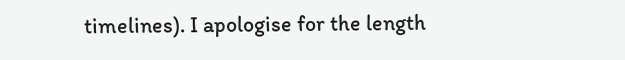timelines). I apologise for the length